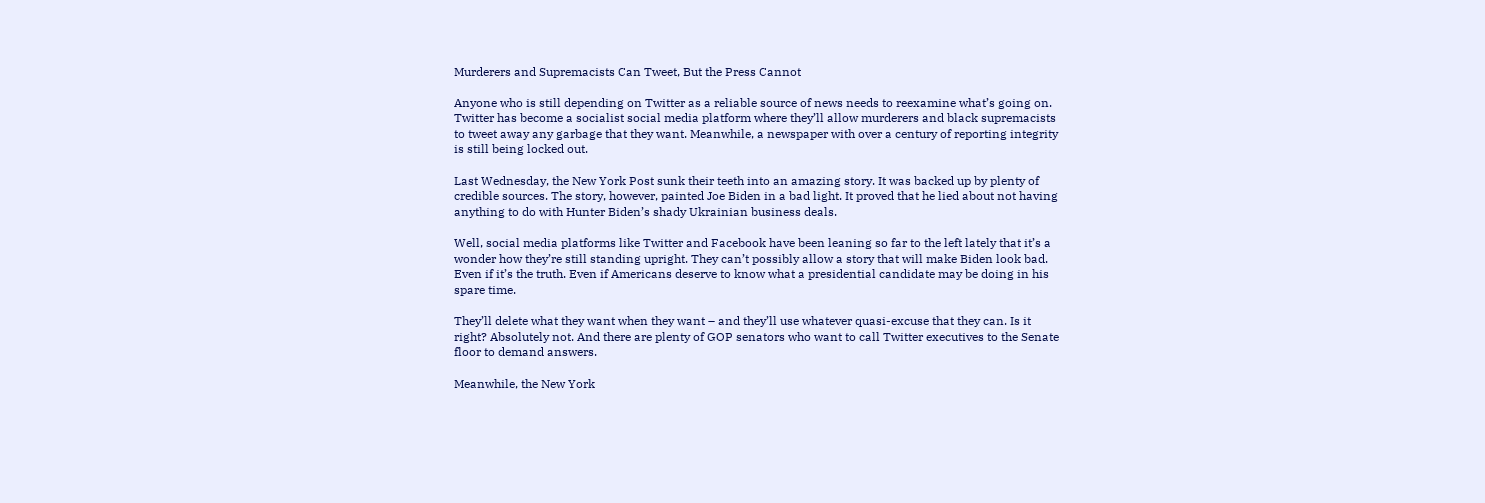Murderers and Supremacists Can Tweet, But the Press Cannot

Anyone who is still depending on Twitter as a reliable source of news needs to reexamine what’s going on. Twitter has become a socialist social media platform where they’ll allow murderers and black supremacists to tweet away any garbage that they want. Meanwhile, a newspaper with over a century of reporting integrity is still being locked out.

Last Wednesday, the New York Post sunk their teeth into an amazing story. It was backed up by plenty of credible sources. The story, however, painted Joe Biden in a bad light. It proved that he lied about not having anything to do with Hunter Biden’s shady Ukrainian business deals.

Well, social media platforms like Twitter and Facebook have been leaning so far to the left lately that it’s a wonder how they’re still standing upright. They can’t possibly allow a story that will make Biden look bad. Even if it’s the truth. Even if Americans deserve to know what a presidential candidate may be doing in his spare time.

They’ll delete what they want when they want – and they’ll use whatever quasi-excuse that they can. Is it right? Absolutely not. And there are plenty of GOP senators who want to call Twitter executives to the Senate floor to demand answers.

Meanwhile, the New York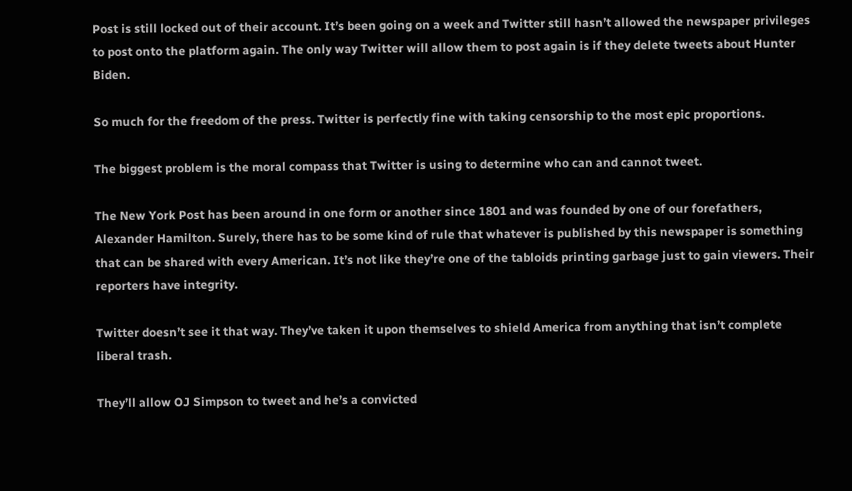Post is still locked out of their account. It’s been going on a week and Twitter still hasn’t allowed the newspaper privileges to post onto the platform again. The only way Twitter will allow them to post again is if they delete tweets about Hunter Biden.

So much for the freedom of the press. Twitter is perfectly fine with taking censorship to the most epic proportions.

The biggest problem is the moral compass that Twitter is using to determine who can and cannot tweet.

The New York Post has been around in one form or another since 1801 and was founded by one of our forefathers, Alexander Hamilton. Surely, there has to be some kind of rule that whatever is published by this newspaper is something that can be shared with every American. It’s not like they’re one of the tabloids printing garbage just to gain viewers. Their reporters have integrity.

Twitter doesn’t see it that way. They’ve taken it upon themselves to shield America from anything that isn’t complete liberal trash.

They’ll allow OJ Simpson to tweet and he’s a convicted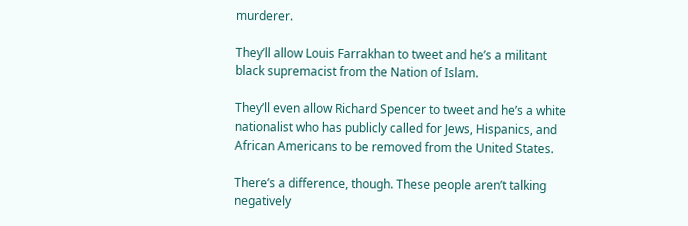murderer.

They’ll allow Louis Farrakhan to tweet and he’s a militant black supremacist from the Nation of Islam.

They’ll even allow Richard Spencer to tweet and he’s a white nationalist who has publicly called for Jews, Hispanics, and African Americans to be removed from the United States.

There’s a difference, though. These people aren’t talking negatively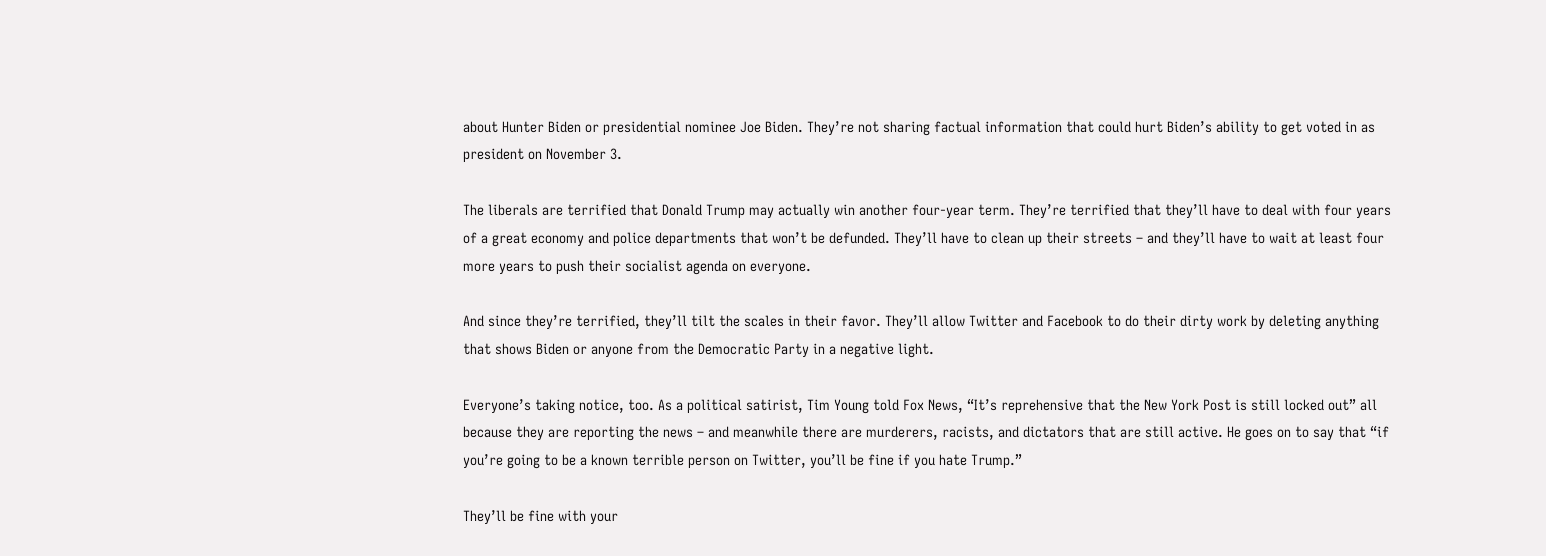about Hunter Biden or presidential nominee Joe Biden. They’re not sharing factual information that could hurt Biden’s ability to get voted in as president on November 3.

The liberals are terrified that Donald Trump may actually win another four-year term. They’re terrified that they’ll have to deal with four years of a great economy and police departments that won’t be defunded. They’ll have to clean up their streets – and they’ll have to wait at least four more years to push their socialist agenda on everyone.

And since they’re terrified, they’ll tilt the scales in their favor. They’ll allow Twitter and Facebook to do their dirty work by deleting anything that shows Biden or anyone from the Democratic Party in a negative light.

Everyone’s taking notice, too. As a political satirist, Tim Young told Fox News, “It’s reprehensive that the New York Post is still locked out” all because they are reporting the news – and meanwhile there are murderers, racists, and dictators that are still active. He goes on to say that “if you’re going to be a known terrible person on Twitter, you’ll be fine if you hate Trump.”

They’ll be fine with your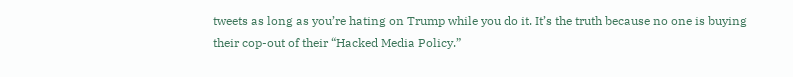tweets as long as you’re hating on Trump while you do it. It’s the truth because no one is buying their cop-out of their “Hacked Media Policy.”